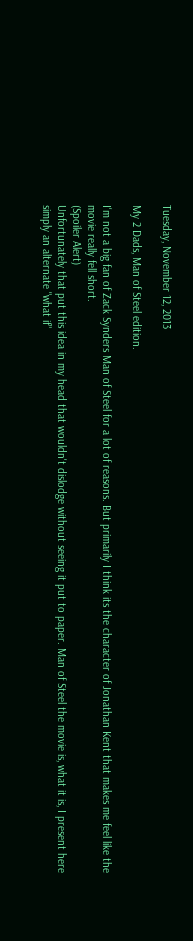Tuesday, November 12, 2013

My 2 Dads, Man of Steel edition.

I'm not a big fan of Zack Synders Man of Steel for a lot of reasons. But primarily I think its the character of Jonathan Kent that makes me feel like the movie really fell short.
(Spoiler Alert)
Unfortunately that put this idea in my head that wouldn't dislodge without seeing it put to paper. Man of Steel the movie is, what it is, I present here simply an alternate "what if"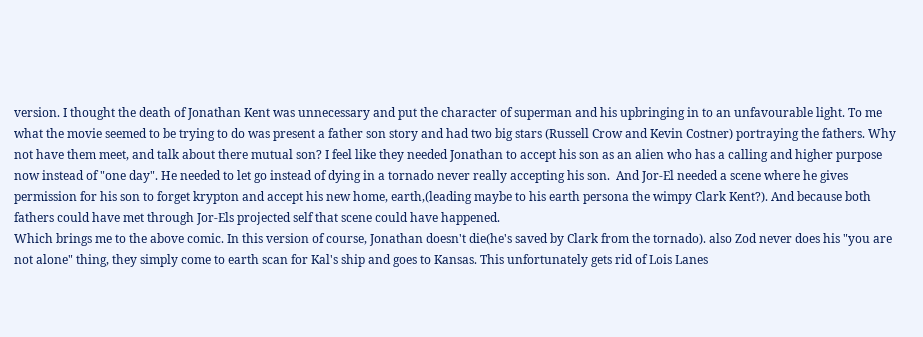version. I thought the death of Jonathan Kent was unnecessary and put the character of superman and his upbringing in to an unfavourable light. To me what the movie seemed to be trying to do was present a father son story and had two big stars (Russell Crow and Kevin Costner) portraying the fathers. Why not have them meet, and talk about there mutual son? I feel like they needed Jonathan to accept his son as an alien who has a calling and higher purpose now instead of "one day". He needed to let go instead of dying in a tornado never really accepting his son.  And Jor-El needed a scene where he gives permission for his son to forget krypton and accept his new home, earth,(leading maybe to his earth persona the wimpy Clark Kent?). And because both fathers could have met through Jor-Els projected self that scene could have happened.
Which brings me to the above comic. In this version of course, Jonathan doesn't die(he's saved by Clark from the tornado). also Zod never does his "you are not alone" thing, they simply come to earth scan for Kal's ship and goes to Kansas. This unfortunately gets rid of Lois Lanes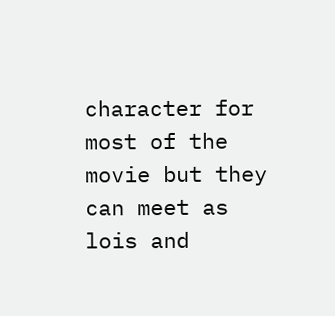character for most of the movie but they can meet as lois and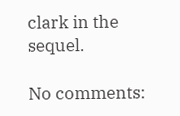clark in the sequel.

No comments: